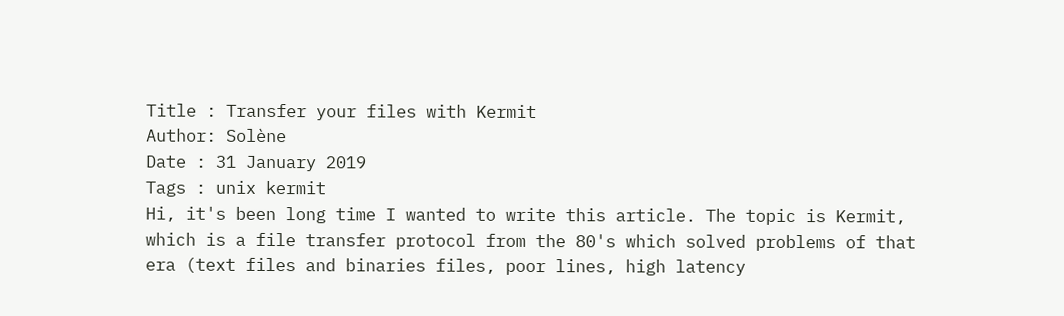Title : Transfer your files with Kermit
Author: Solène
Date : 31 January 2019
Tags : unix kermit
Hi, it's been long time I wanted to write this article. The topic is Kermit,
which is a file transfer protocol from the 80's which solved problems of that
era (text files and binaries files, poor lines, high latency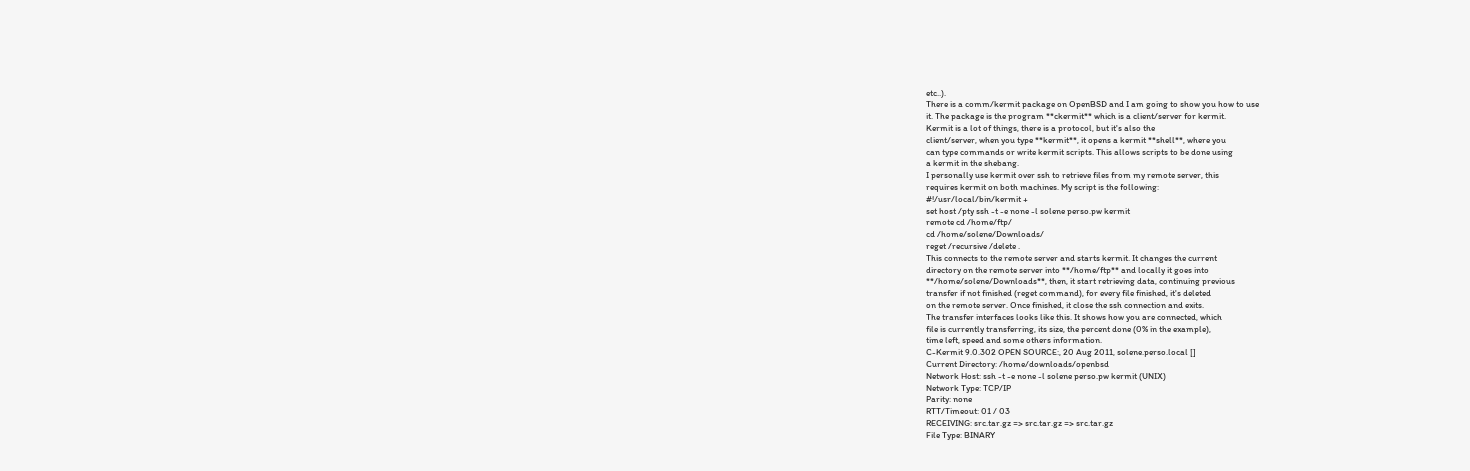etc..).
There is a comm/kermit package on OpenBSD and I am going to show you how to use
it. The package is the program **ckermit** which is a client/server for kermit.
Kermit is a lot of things, there is a protocol, but it's also the
client/server, when you type **kermit**, it opens a kermit **shell**, where you
can type commands or write kermit scripts. This allows scripts to be done using
a kermit in the shebang.
I personally use kermit over ssh to retrieve files from my remote server, this
requires kermit on both machines. My script is the following:
#!/usr/local/bin/kermit +
set host /pty ssh -t -e none -l solene perso.pw kermit
remote cd /home/ftp/
cd /home/solene/Downloads/
reget /recursive /delete .
This connects to the remote server and starts kermit. It changes the current
directory on the remote server into **/home/ftp** and locally it goes into
**/home/solene/Downloads**, then, it start retrieving data, continuing previous
transfer if not finished (reget command), for every file finished, it's deleted
on the remote server. Once finished, it close the ssh connection and exits.
The transfer interfaces looks like this. It shows how you are connected, which
file is currently transferring, its size, the percent done (0% in the example),
time left, speed and some others information.
C-Kermit 9.0.302 OPEN SOURCE:, 20 Aug 2011, solene.perso.local []
Current Directory: /home/downloads/openbsd
Network Host: ssh -t -e none -l solene perso.pw kermit (UNIX)
Network Type: TCP/IP
Parity: none
RTT/Timeout: 01 / 03
RECEIVING: src.tar.gz => src.tar.gz => src.tar.gz
File Type: BINARY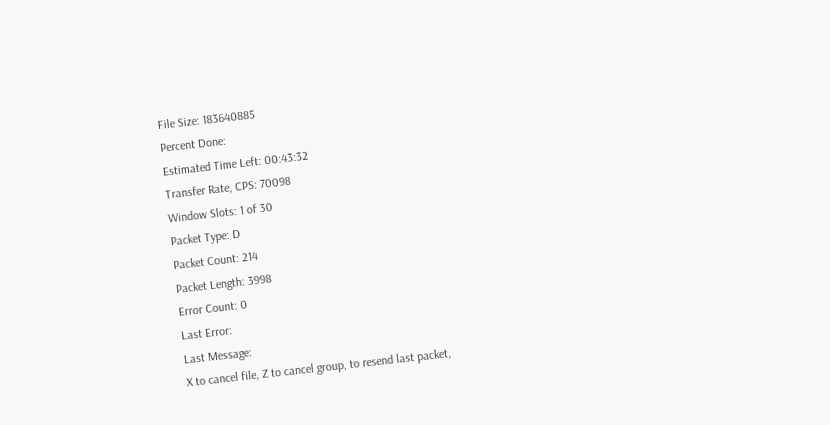File Size: 183640885
Percent Done:
Estimated Time Left: 00:43:32
Transfer Rate, CPS: 70098
Window Slots: 1 of 30
Packet Type: D
Packet Count: 214
Packet Length: 3998
Error Count: 0
Last Error:
Last Message:
X to cancel file, Z to cancel group, to resend last packet,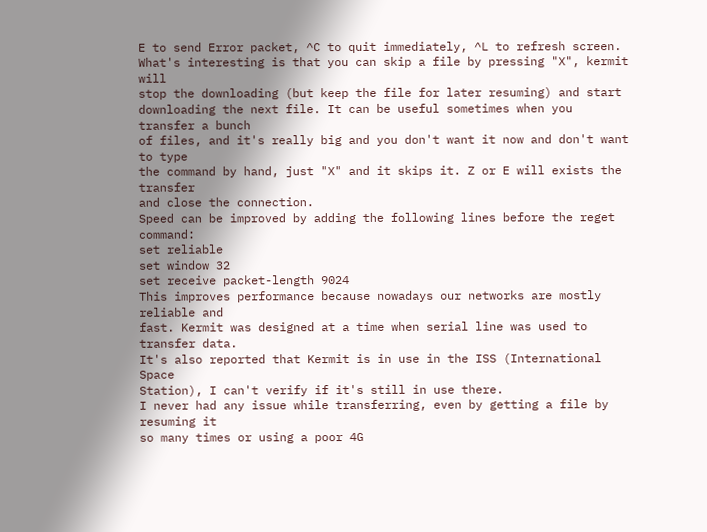E to send Error packet, ^C to quit immediately, ^L to refresh screen.
What's interesting is that you can skip a file by pressing "X", kermit will
stop the downloading (but keep the file for later resuming) and start
downloading the next file. It can be useful sometimes when you transfer a bunch
of files, and it's really big and you don't want it now and don't want to type
the command by hand, just "X" and it skips it. Z or E will exists the transfer
and close the connection.
Speed can be improved by adding the following lines before the reget command:
set reliable
set window 32
set receive packet-length 9024
This improves performance because nowadays our networks are mostly reliable and
fast. Kermit was designed at a time when serial line was used to transfer data.
It's also reported that Kermit is in use in the ISS (International Space
Station), I can't verify if it's still in use there.
I never had any issue while transferring, even by getting a file by resuming it
so many times or using a poor 4G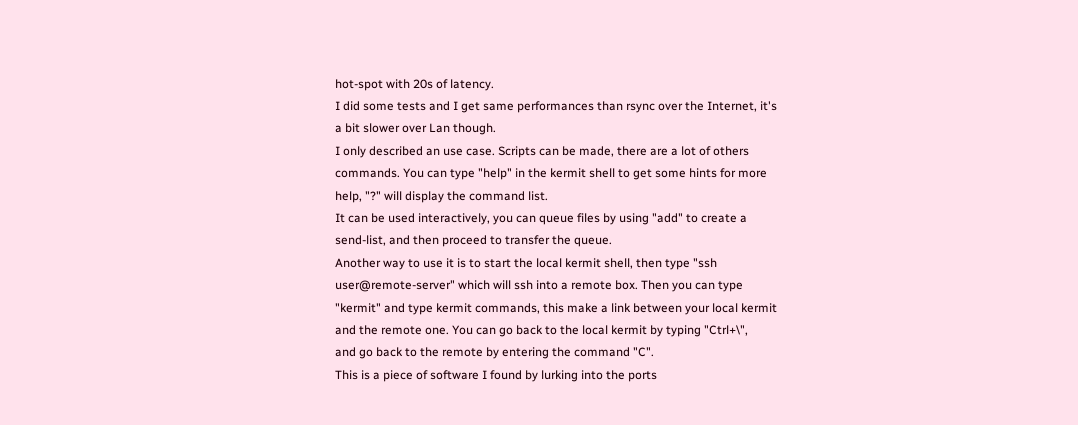hot-spot with 20s of latency.
I did some tests and I get same performances than rsync over the Internet, it's
a bit slower over Lan though.
I only described an use case. Scripts can be made, there are a lot of others
commands. You can type "help" in the kermit shell to get some hints for more
help, "?" will display the command list.
It can be used interactively, you can queue files by using "add" to create a
send-list, and then proceed to transfer the queue.
Another way to use it is to start the local kermit shell, then type "ssh
user@remote-server" which will ssh into a remote box. Then you can type
"kermit" and type kermit commands, this make a link between your local kermit
and the remote one. You can go back to the local kermit by typing "Ctrl+\",
and go back to the remote by entering the command "C".
This is a piece of software I found by lurking into the ports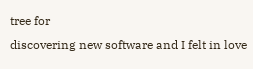tree for
discovering new software and I felt in love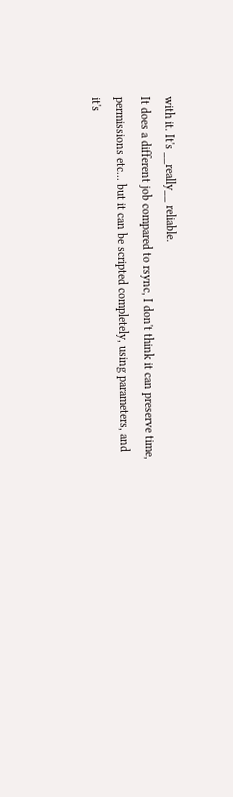with it. It's __really__ reliable.
It does a different job compared to rsync, I don't think it can preserve time,
permissions etc... but it can be scripted completely, using parameters, and
it's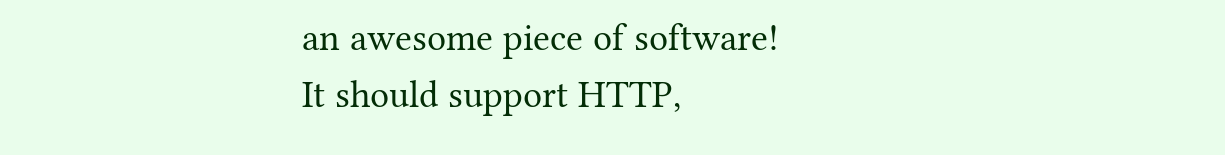an awesome piece of software!
It should support HTTP,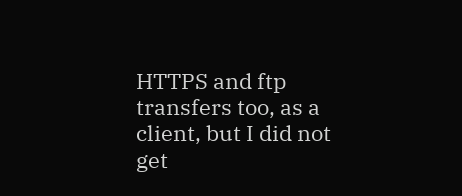HTTPS and ftp transfers too, as a client, but I did not
get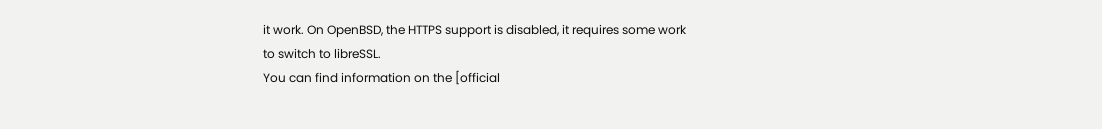it work. On OpenBSD, the HTTPS support is disabled, it requires some work
to switch to libreSSL.
You can find information on the [official